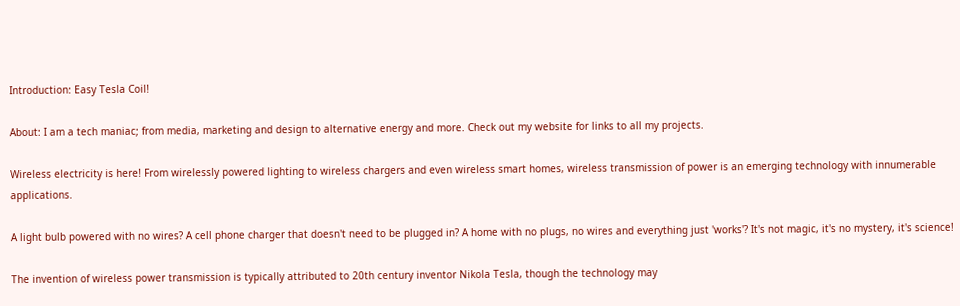Introduction: Easy Tesla Coil!

About: I am a tech maniac; from media, marketing and design to alternative energy and more. Check out my website for links to all my projects.

Wireless electricity is here! From wirelessly powered lighting to wireless chargers and even wireless smart homes, wireless transmission of power is an emerging technology with innumerable applications.

A light bulb powered with no wires? A cell phone charger that doesn't need to be plugged in? A home with no plugs, no wires and everything just 'works'? It's not magic, it's no mystery, it's science!

The invention of wireless power transmission is typically attributed to 20th century inventor Nikola Tesla, though the technology may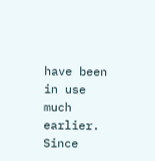have been in use much earlier. Since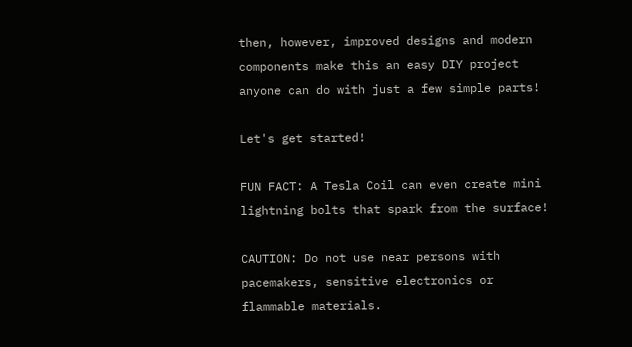then, however, improved designs and modern components make this an easy DIY project anyone can do with just a few simple parts!

Let's get started!

FUN FACT: A Tesla Coil can even create mini lightning bolts that spark from the surface!

CAUTION: Do not use near persons with pacemakers, sensitive electronics or flammable materials.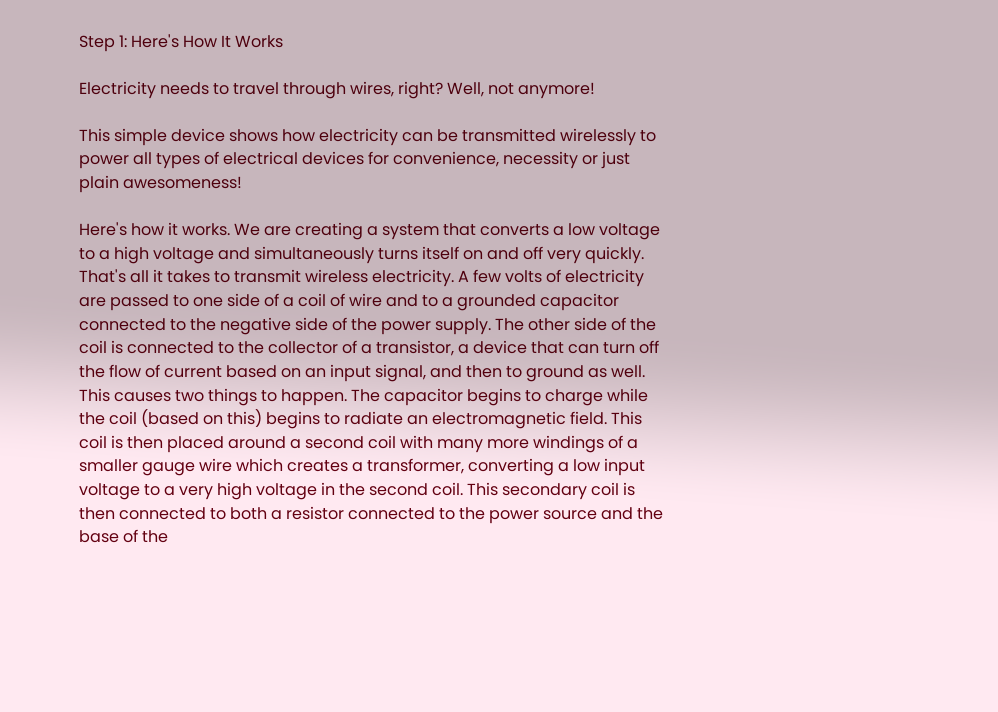Step 1: Here's How It Works

Electricity needs to travel through wires, right? Well, not anymore!

This simple device shows how electricity can be transmitted wirelessly to power all types of electrical devices for convenience, necessity or just plain awesomeness!

Here's how it works. We are creating a system that converts a low voltage to a high voltage and simultaneously turns itself on and off very quickly. That's all it takes to transmit wireless electricity. A few volts of electricity are passed to one side of a coil of wire and to a grounded capacitor connected to the negative side of the power supply. The other side of the coil is connected to the collector of a transistor, a device that can turn off the flow of current based on an input signal, and then to ground as well. This causes two things to happen. The capacitor begins to charge while the coil (based on this) begins to radiate an electromagnetic field. This coil is then placed around a second coil with many more windings of a smaller gauge wire which creates a transformer, converting a low input voltage to a very high voltage in the second coil. This secondary coil is then connected to both a resistor connected to the power source and the base of the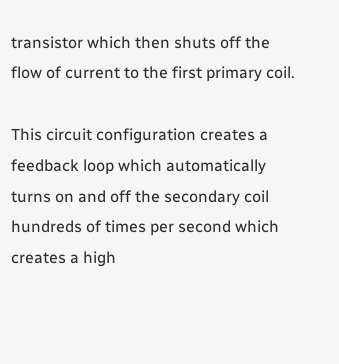transistor which then shuts off the flow of current to the first primary coil.

This circuit configuration creates a feedback loop which automatically turns on and off the secondary coil hundreds of times per second which creates a high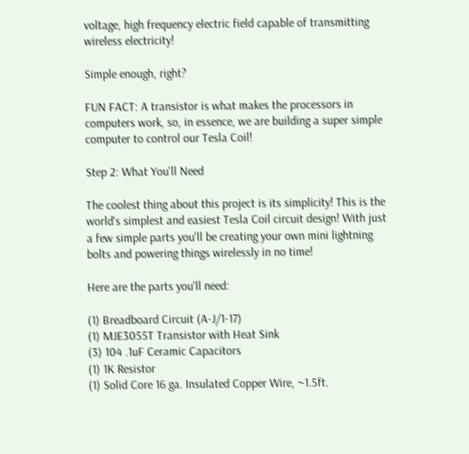voltage, high frequency electric field capable of transmitting wireless electricity!

Simple enough, right?

FUN FACT: A transistor is what makes the processors in computers work, so, in essence, we are building a super simple computer to control our Tesla Coil!

Step 2: What You'll Need

The coolest thing about this project is its simplicity! This is the world's simplest and easiest Tesla Coil circuit design! With just a few simple parts you'll be creating your own mini lightning bolts and powering things wirelessly in no time!

Here are the parts you'll need:

(1) Breadboard Circuit (A-J/1-17)
(1) MJE3055T Transistor with Heat Sink
(3) 104 .1uF Ceramic Capacitors
(1) 1K Resistor
(1) Solid Core 16 ga. Insulated Copper Wire, ~1.5ft.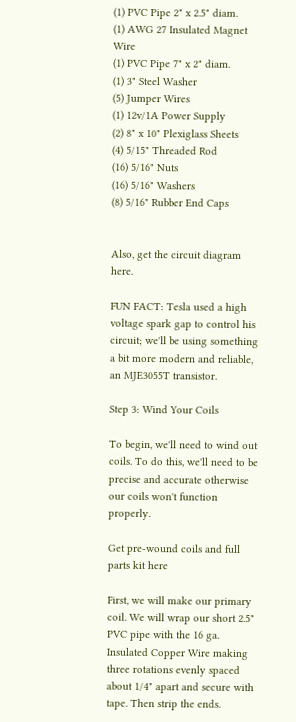(1) PVC Pipe 2" x 2.5" diam.
(1) AWG 27 Insulated Magnet Wire
(1) PVC Pipe 7" x 2" diam.
(1) 3" Steel Washer
(5) Jumper Wires
(1) 12v/1A Power Supply
(2) 8" x 10" Plexiglass Sheets
(4) 5/15" Threaded Rod
(16) 5/16" Nuts
(16) 5/16" Washers
(8) 5/16" Rubber End Caps


Also, get the circuit diagram here.

FUN FACT: Tesla used a high voltage spark gap to control his circuit; we'll be using something a bit more modern and reliable, an MJE3055T transistor.

Step 3: Wind Your Coils

To begin, we'll need to wind out coils. To do this, we'll need to be precise and accurate otherwise our coils won't function properly.

Get pre-wound coils and full parts kit here

First, we will make our primary coil. We will wrap our short 2.5" PVC pipe with the 16 ga. Insulated Copper Wire making three rotations evenly spaced about 1/4" apart and secure with tape. Then strip the ends.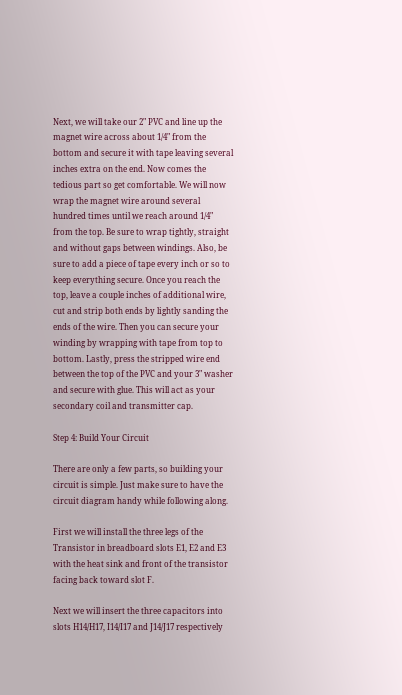Next, we will take our 2" PVC and line up the magnet wire across about 1/4" from the bottom and secure it with tape leaving several inches extra on the end. Now comes the tedious part so get comfortable. We will now wrap the magnet wire around several hundred times until we reach around 1/4" from the top. Be sure to wrap tightly, straight and without gaps between windings. Also, be sure to add a piece of tape every inch or so to keep everything secure. Once you reach the top, leave a couple inches of additional wire, cut and strip both ends by lightly sanding the ends of the wire. Then you can secure your winding by wrapping with tape from top to bottom. Lastly, press the stripped wire end between the top of the PVC and your 3" washer and secure with glue. This will act as your secondary coil and transmitter cap.

Step 4: Build Your Circuit

There are only a few parts, so building your circuit is simple. Just make sure to have the circuit diagram handy while following along.

First we will install the three legs of the Transistor in breadboard slots E1, E2 and E3 with the heat sink and front of the transistor facing back toward slot F.

Next we will insert the three capacitors into slots H14/H17, I14/I17 and J14/J17 respectively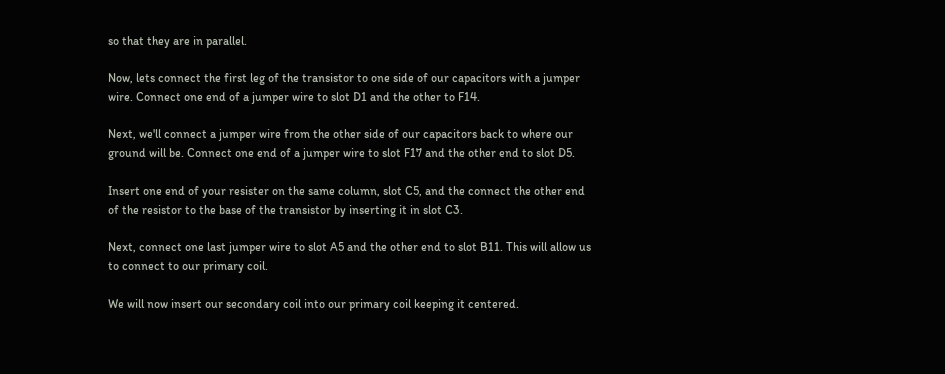so that they are in parallel.

Now, lets connect the first leg of the transistor to one side of our capacitors with a jumper wire. Connect one end of a jumper wire to slot D1 and the other to F14.

Next, we'll connect a jumper wire from the other side of our capacitors back to where our ground will be. Connect one end of a jumper wire to slot F17 and the other end to slot D5.

Insert one end of your resister on the same column, slot C5, and the connect the other end of the resistor to the base of the transistor by inserting it in slot C3.

Next, connect one last jumper wire to slot A5 and the other end to slot B11. This will allow us to connect to our primary coil.

We will now insert our secondary coil into our primary coil keeping it centered.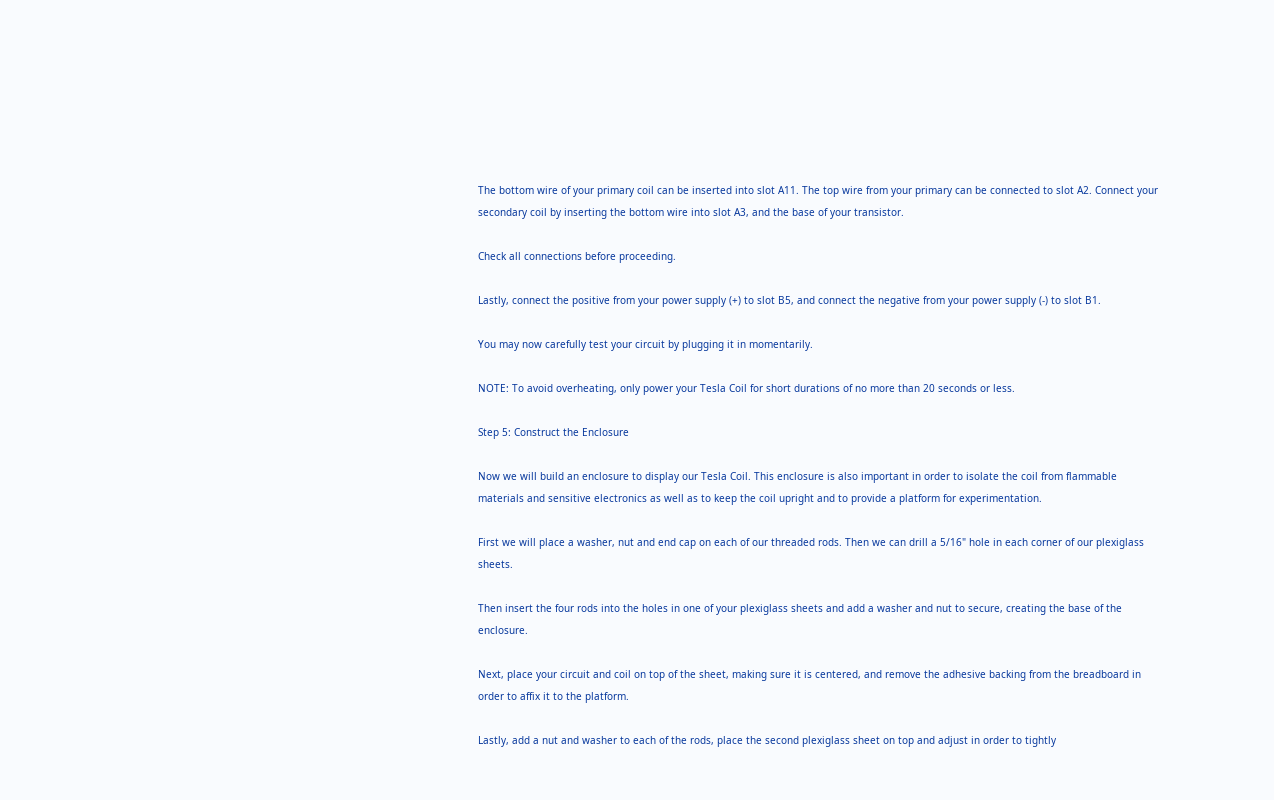The bottom wire of your primary coil can be inserted into slot A11. The top wire from your primary can be connected to slot A2. Connect your secondary coil by inserting the bottom wire into slot A3, and the base of your transistor.

Check all connections before proceeding.

Lastly, connect the positive from your power supply (+) to slot B5, and connect the negative from your power supply (-) to slot B1.

You may now carefully test your circuit by plugging it in momentarily.

NOTE: To avoid overheating, only power your Tesla Coil for short durations of no more than 20 seconds or less.

Step 5: Construct the Enclosure

Now we will build an enclosure to display our Tesla Coil. This enclosure is also important in order to isolate the coil from flammable materials and sensitive electronics as well as to keep the coil upright and to provide a platform for experimentation.

First we will place a washer, nut and end cap on each of our threaded rods. Then we can drill a 5/16" hole in each corner of our plexiglass sheets.

Then insert the four rods into the holes in one of your plexiglass sheets and add a washer and nut to secure, creating the base of the enclosure.

Next, place your circuit and coil on top of the sheet, making sure it is centered, and remove the adhesive backing from the breadboard in order to affix it to the platform.

Lastly, add a nut and washer to each of the rods, place the second plexiglass sheet on top and adjust in order to tightly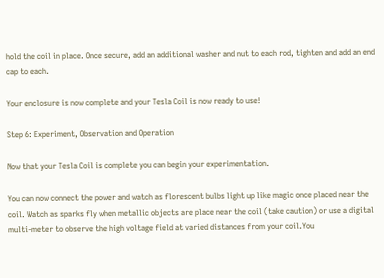hold the coil in place. Once secure, add an additional washer and nut to each rod, tighten and add an end cap to each.

Your enclosure is now complete and your Tesla Coil is now ready to use!

Step 6: Experiment, Observation and Operation

Now that your Tesla Coil is complete you can begin your experimentation.

You can now connect the power and watch as florescent bulbs light up like magic once placed near the coil. Watch as sparks fly when metallic objects are place near the coil (take caution) or use a digital multi-meter to observe the high voltage field at varied distances from your coil.You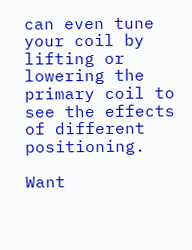can even tune your coil by lifting or lowering the primary coil to see the effects of different positioning.

Want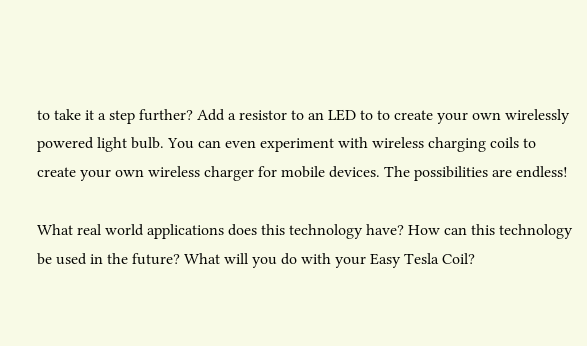to take it a step further? Add a resistor to an LED to to create your own wirelessly powered light bulb. You can even experiment with wireless charging coils to create your own wireless charger for mobile devices. The possibilities are endless!

What real world applications does this technology have? How can this technology be used in the future? What will you do with your Easy Tesla Coil?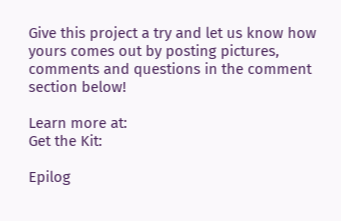Give this project a try and let us know how yours comes out by posting pictures, comments and questions in the comment section below!

Learn more at:
Get the Kit:

Epilog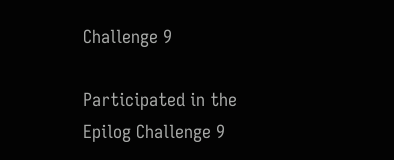Challenge 9

Participated in the
Epilog Challenge 9